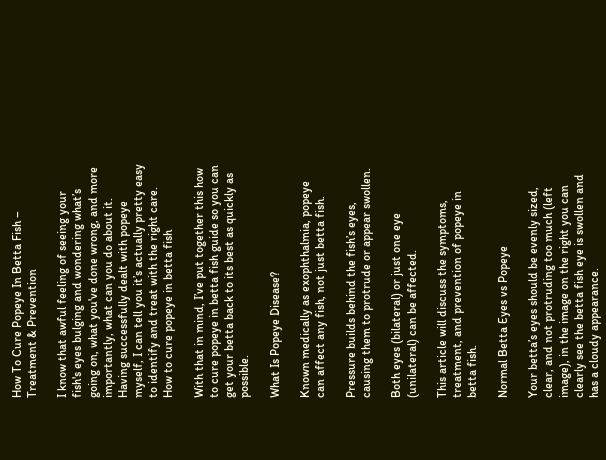How To Cure Popeye In Betta Fish – Treatment & Prevention

I know that awful feeling of seeing your fish's eyes bulging and wondering what’s going on, what you've done wrong, and more importantly, what can you do about it. Having successfully dealt with popeye myself, I can tell you it’s actually pretty easy to identify and treat with the right care.
How to cure popeye in betta fish

With that in mind, I’ve put together this how to cure popeye in betta fish guide so you can get your betta back to its best as quickly as possible.

What Is Popeye Disease?

Known medically as exophthalmia, popeye can affect any fish, not just betta fish.

Pressure builds behind the fish’s eyes, causing them to protrude or appear swollen.

Both eyes (bilateral) or just one eye (unilateral) can be affected.

This article will discuss the symptoms, treatment, and prevention of popeye in betta fish.

Normal Betta Eyes vs Popeye

Your betta’s eyes should be evenly sized, clear, and not protruding too much (left image), in the image on the right you can clearly see the betta fish eye is swollen and has a cloudy appearance.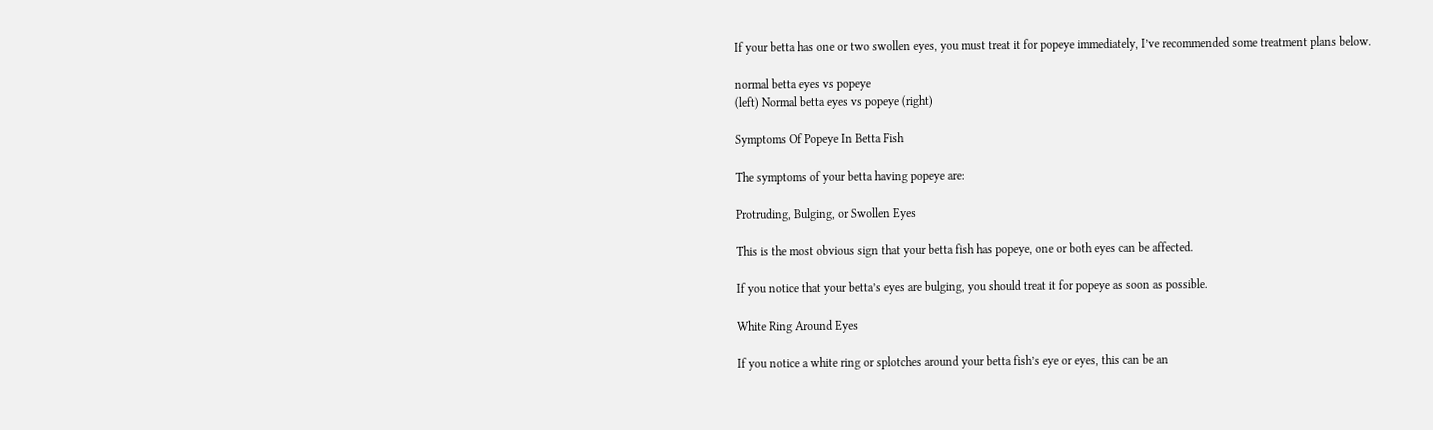If your betta has one or two swollen eyes, you must treat it for popeye immediately, I’ve recommended some treatment plans below.

normal betta eyes vs popeye
(left) Normal betta eyes vs popeye (right)

Symptoms Of Popeye In Betta Fish

The symptoms of your betta having popeye are:

Protruding, Bulging, or Swollen Eyes

This is the most obvious sign that your betta fish has popeye, one or both eyes can be affected.

If you notice that your betta’s eyes are bulging, you should treat it for popeye as soon as possible.

White Ring Around Eyes

If you notice a white ring or splotches around your betta fish’s eye or eyes, this can be an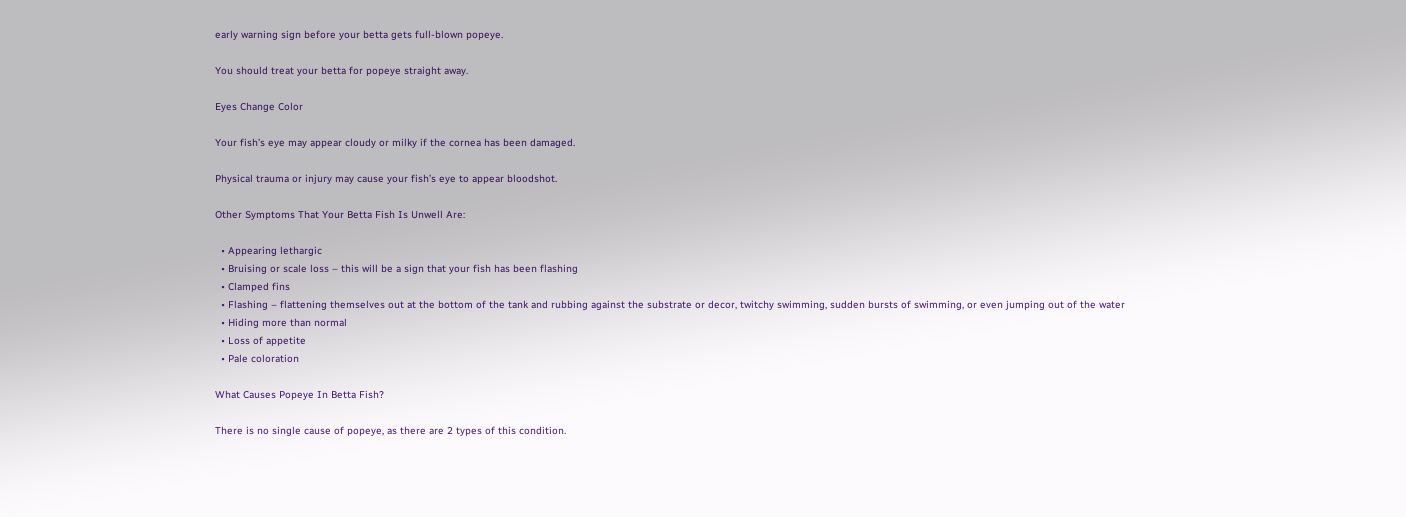early warning sign before your betta gets full-blown popeye.

You should treat your betta for popeye straight away.

Eyes Change Color

Your fish’s eye may appear cloudy or milky if the cornea has been damaged.

Physical trauma or injury may cause your fish’s eye to appear bloodshot.

Other Symptoms That Your Betta Fish Is Unwell Are:

  • Appearing lethargic
  • Bruising or scale loss – this will be a sign that your fish has been flashing
  • Clamped fins
  • Flashing – flattening themselves out at the bottom of the tank and rubbing against the substrate or decor, twitchy swimming, sudden bursts of swimming, or even jumping out of the water
  • Hiding more than normal
  • Loss of appetite
  • Pale coloration

What Causes Popeye In Betta Fish?

There is no single cause of popeye, as there are 2 types of this condition.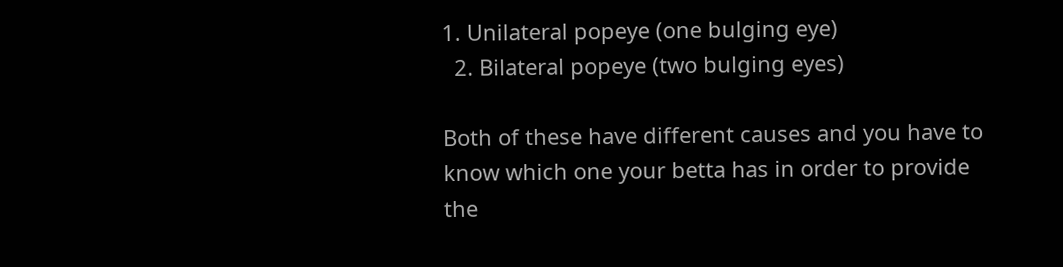1. Unilateral popeye (one bulging eye)
  2. Bilateral popeye (two bulging eyes)

Both of these have different causes and you have to know which one your betta has in order to provide the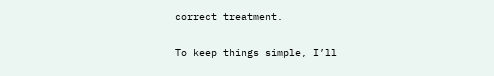correct treatment.

To keep things simple, I’ll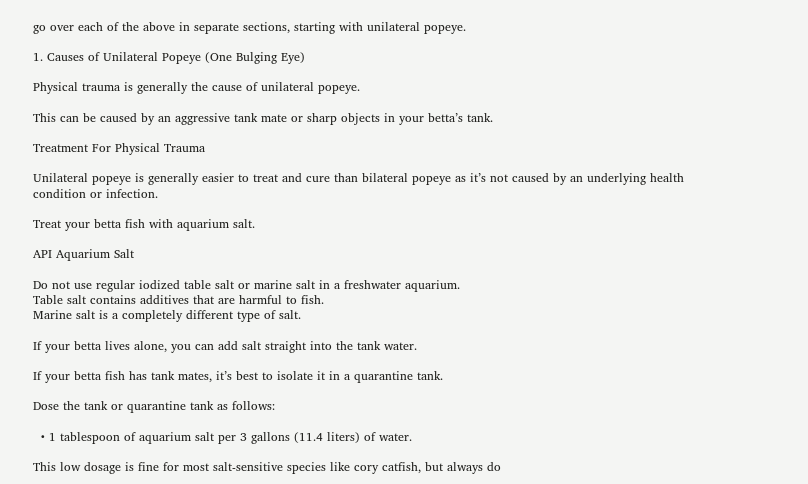go over each of the above in separate sections, starting with unilateral popeye.

1. Causes of Unilateral Popeye (One Bulging Eye)

Physical trauma is generally the cause of unilateral popeye.

This can be caused by an aggressive tank mate or sharp objects in your betta’s tank.

Treatment For Physical Trauma

Unilateral popeye is generally easier to treat and cure than bilateral popeye as it’s not caused by an underlying health condition or infection.

Treat your betta fish with aquarium salt.

API Aquarium Salt

Do not use regular iodized table salt or marine salt in a freshwater aquarium.
Table salt contains additives that are harmful to fish.
Marine salt is a completely different type of salt.

If your betta lives alone, you can add salt straight into the tank water.

If your betta fish has tank mates, it’s best to isolate it in a quarantine tank.

Dose the tank or quarantine tank as follows:

  • 1 tablespoon of aquarium salt per 3 gallons (11.4 liters) of water.

This low dosage is fine for most salt-sensitive species like cory catfish, but always do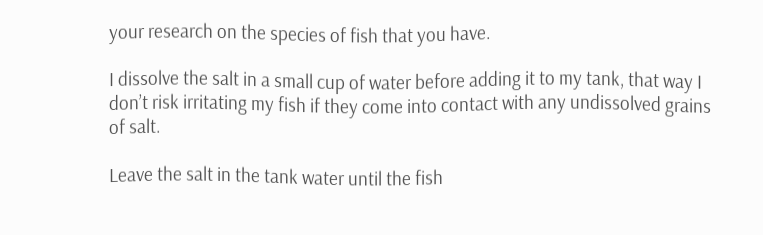your research on the species of fish that you have.

I dissolve the salt in a small cup of water before adding it to my tank, that way I don’t risk irritating my fish if they come into contact with any undissolved grains of salt.

Leave the salt in the tank water until the fish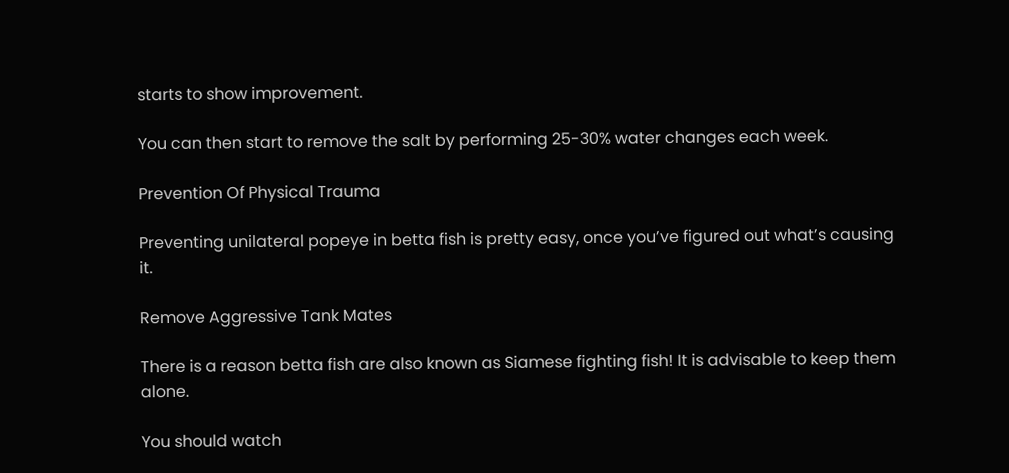starts to show improvement.

You can then start to remove the salt by performing 25-30% water changes each week.

Prevention Of Physical Trauma

Preventing unilateral popeye in betta fish is pretty easy, once you’ve figured out what’s causing it.

Remove Aggressive Tank Mates

There is a reason betta fish are also known as Siamese fighting fish! It is advisable to keep them alone.

You should watch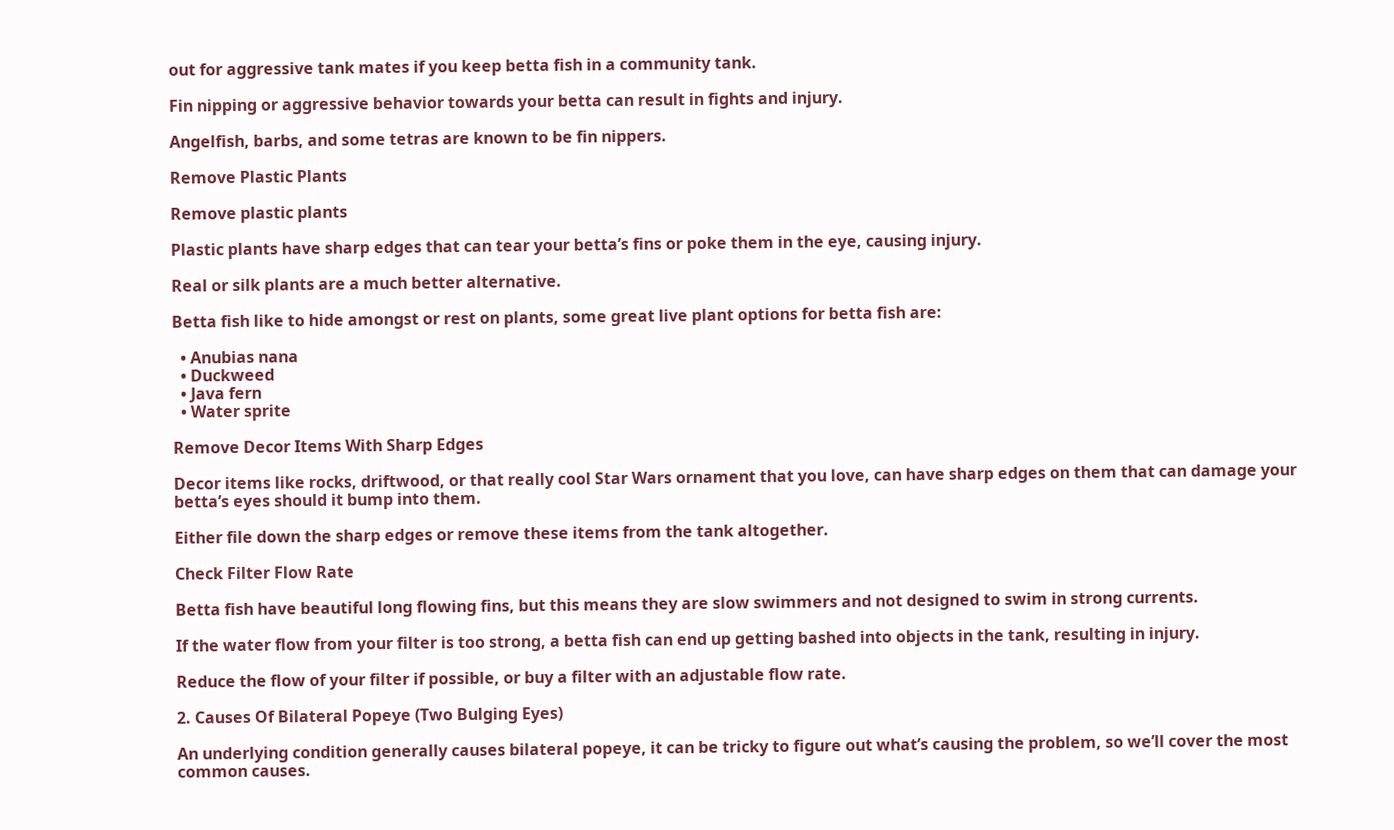out for aggressive tank mates if you keep betta fish in a community tank.

Fin nipping or aggressive behavior towards your betta can result in fights and injury.

Angelfish, barbs, and some tetras are known to be fin nippers.

Remove Plastic Plants

Remove plastic plants

Plastic plants have sharp edges that can tear your betta’s fins or poke them in the eye, causing injury.

Real or silk plants are a much better alternative.

Betta fish like to hide amongst or rest on plants, some great live plant options for betta fish are:

  • Anubias nana
  • Duckweed
  • Java fern
  • Water sprite

Remove Decor Items With Sharp Edges

Decor items like rocks, driftwood, or that really cool Star Wars ornament that you love, can have sharp edges on them that can damage your betta’s eyes should it bump into them.

Either file down the sharp edges or remove these items from the tank altogether.

Check Filter Flow Rate

Betta fish have beautiful long flowing fins, but this means they are slow swimmers and not designed to swim in strong currents.

If the water flow from your filter is too strong, a betta fish can end up getting bashed into objects in the tank, resulting in injury.

Reduce the flow of your filter if possible, or buy a filter with an adjustable flow rate.

2. Causes Of Bilateral Popeye (Two Bulging Eyes)

An underlying condition generally causes bilateral popeye, it can be tricky to figure out what’s causing the problem, so we’ll cover the most common causes.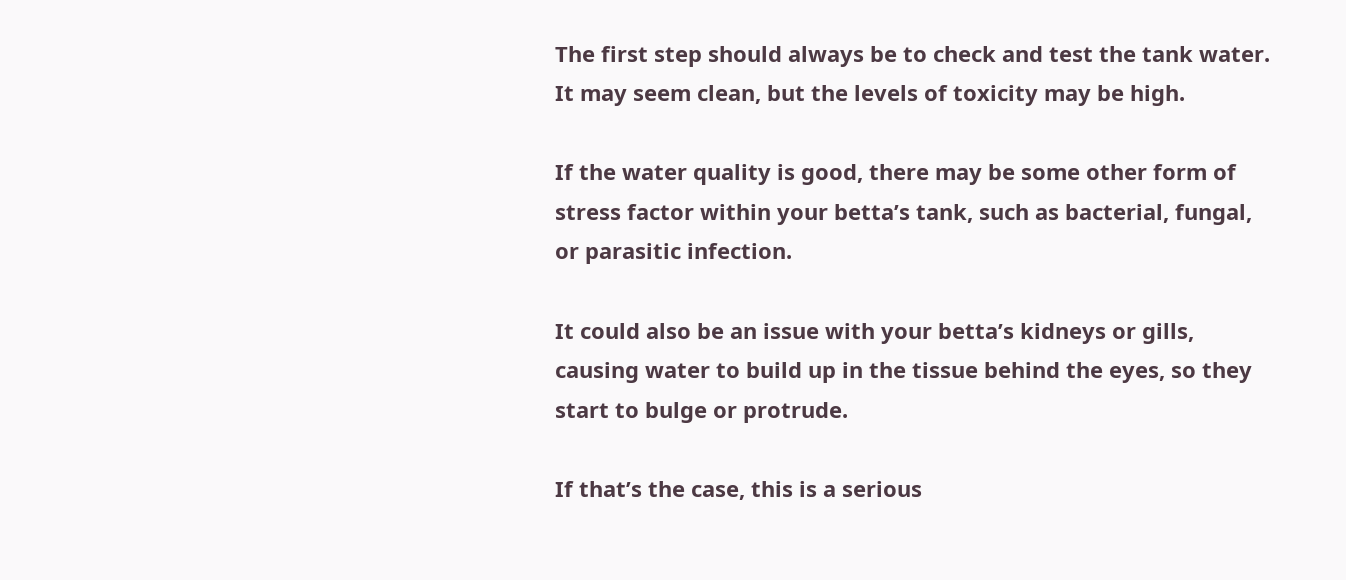The first step should always be to check and test the tank water. It may seem clean, but the levels of toxicity may be high.

If the water quality is good, there may be some other form of stress factor within your betta’s tank, such as bacterial, fungal, or parasitic infection.

It could also be an issue with your betta’s kidneys or gills, causing water to build up in the tissue behind the eyes, so they start to bulge or protrude.

If that’s the case, this is a serious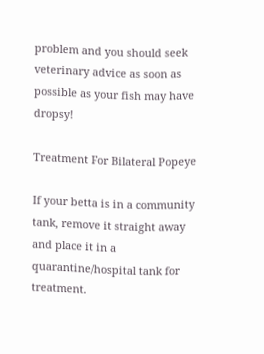problem and you should seek veterinary advice as soon as possible as your fish may have dropsy!

Treatment For Bilateral Popeye

If your betta is in a community tank, remove it straight away and place it in a quarantine/hospital tank for treatment.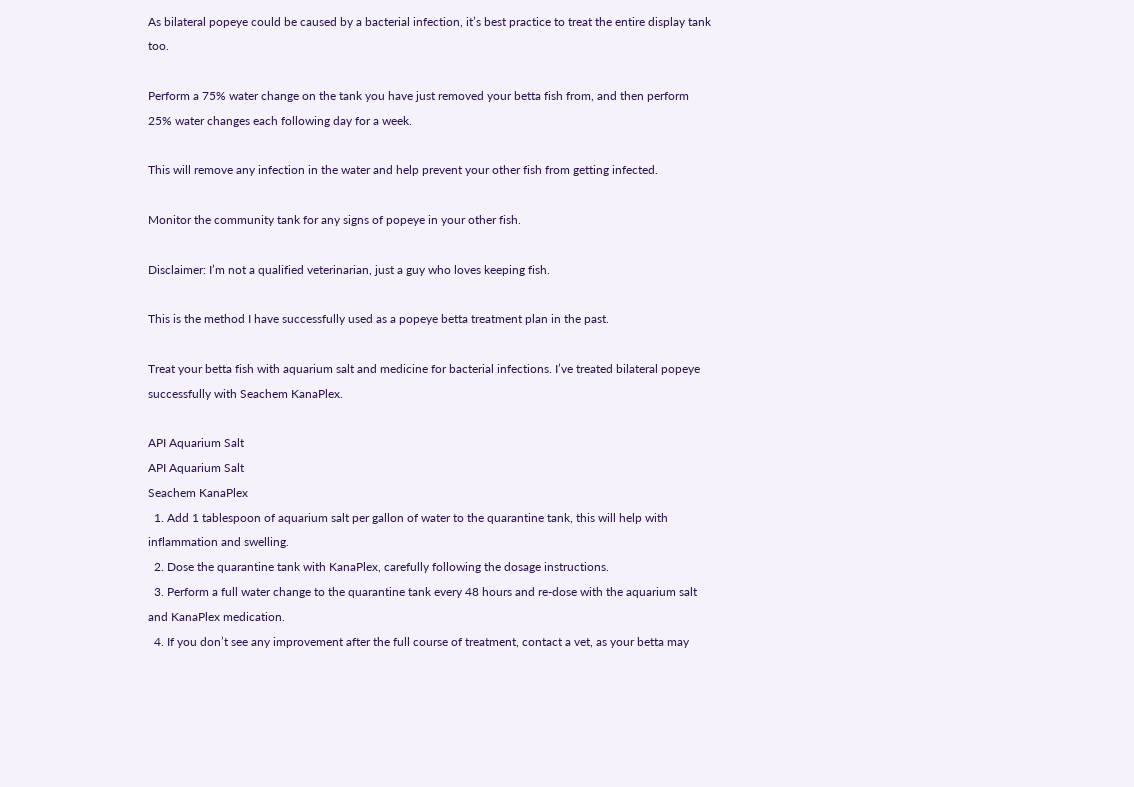As bilateral popeye could be caused by a bacterial infection, it’s best practice to treat the entire display tank too.

Perform a 75% water change on the tank you have just removed your betta fish from, and then perform 25% water changes each following day for a week.

This will remove any infection in the water and help prevent your other fish from getting infected.

Monitor the community tank for any signs of popeye in your other fish.

Disclaimer: I’m not a qualified veterinarian, just a guy who loves keeping fish.

This is the method I have successfully used as a popeye betta treatment plan in the past.

Treat your betta fish with aquarium salt and medicine for bacterial infections. I’ve treated bilateral popeye successfully with Seachem KanaPlex.

API Aquarium Salt
API Aquarium Salt
Seachem KanaPlex
  1. Add 1 tablespoon of aquarium salt per gallon of water to the quarantine tank, this will help with inflammation and swelling.
  2. Dose the quarantine tank with KanaPlex, carefully following the dosage instructions.
  3. Perform a full water change to the quarantine tank every 48 hours and re-dose with the aquarium salt and KanaPlex medication.
  4. If you don’t see any improvement after the full course of treatment, contact a vet, as your betta may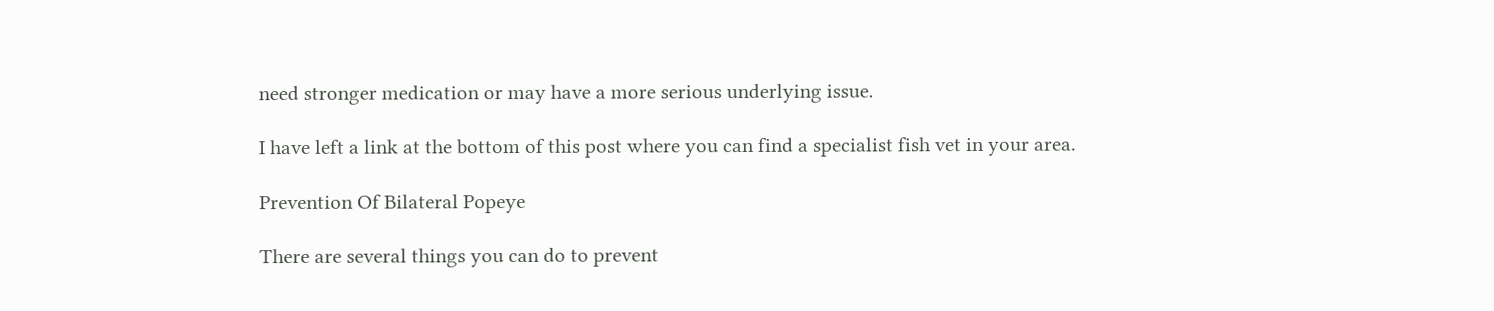need stronger medication or may have a more serious underlying issue.

I have left a link at the bottom of this post where you can find a specialist fish vet in your area.

Prevention Of Bilateral Popeye

There are several things you can do to prevent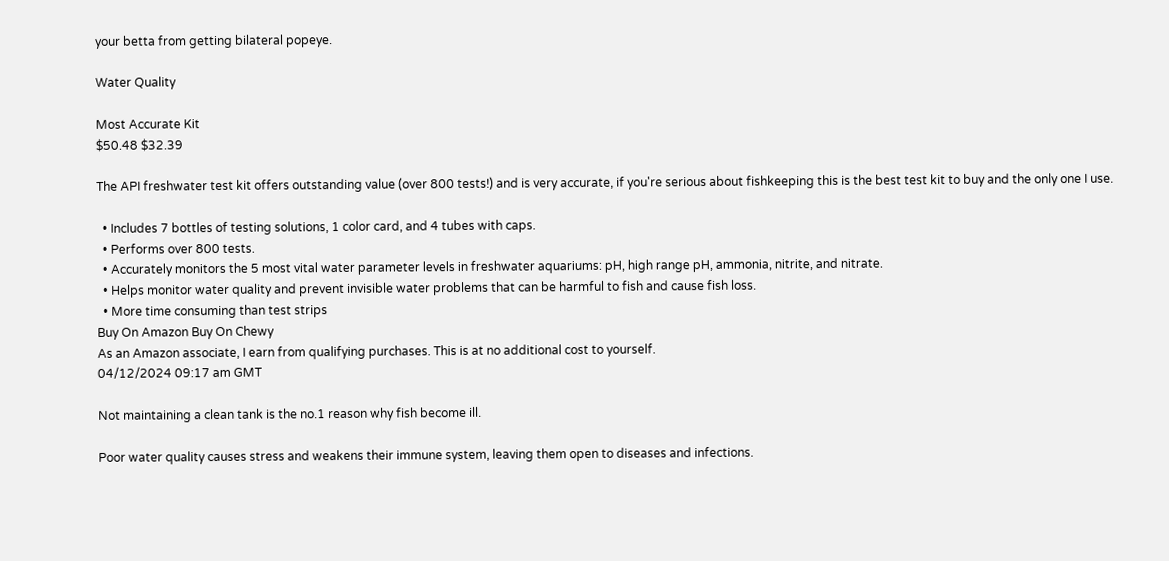your betta from getting bilateral popeye.

Water Quality

Most Accurate Kit
$50.48 $32.39

The API freshwater test kit offers outstanding value (over 800 tests!) and is very accurate, if you're serious about fishkeeping this is the best test kit to buy and the only one I use.

  • Includes 7 bottles of testing solutions, 1 color card, and 4 tubes with caps.
  • Performs over 800 tests.
  • Accurately monitors the 5 most vital water parameter levels in freshwater aquariums: pH, high range pH, ammonia, nitrite, and nitrate.
  • Helps monitor water quality and prevent invisible water problems that can be harmful to fish and cause fish loss.
  • More time consuming than test strips
Buy On Amazon Buy On Chewy
As an Amazon associate, I earn from qualifying purchases. This is at no additional cost to yourself.
04/12/2024 09:17 am GMT

Not maintaining a clean tank is the no.1 reason why fish become ill.

Poor water quality causes stress and weakens their immune system, leaving them open to diseases and infections.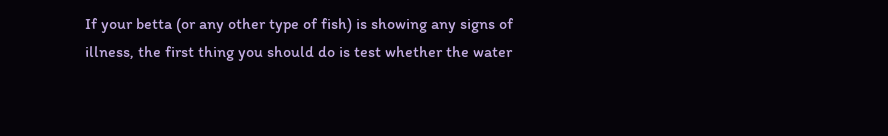If your betta (or any other type of fish) is showing any signs of illness, the first thing you should do is test whether the water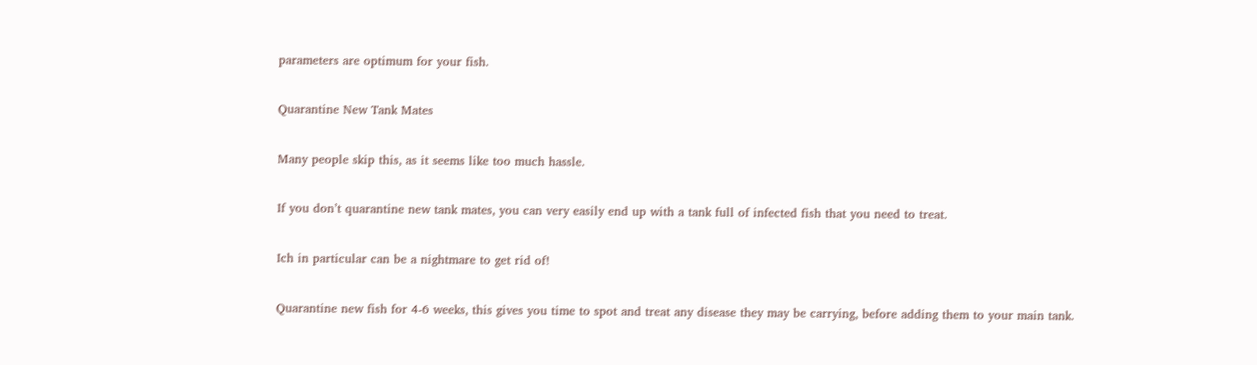parameters are optimum for your fish.

Quarantine New Tank Mates

Many people skip this, as it seems like too much hassle.

If you don’t quarantine new tank mates, you can very easily end up with a tank full of infected fish that you need to treat.

Ich in particular can be a nightmare to get rid of!

Quarantine new fish for 4-6 weeks, this gives you time to spot and treat any disease they may be carrying, before adding them to your main tank.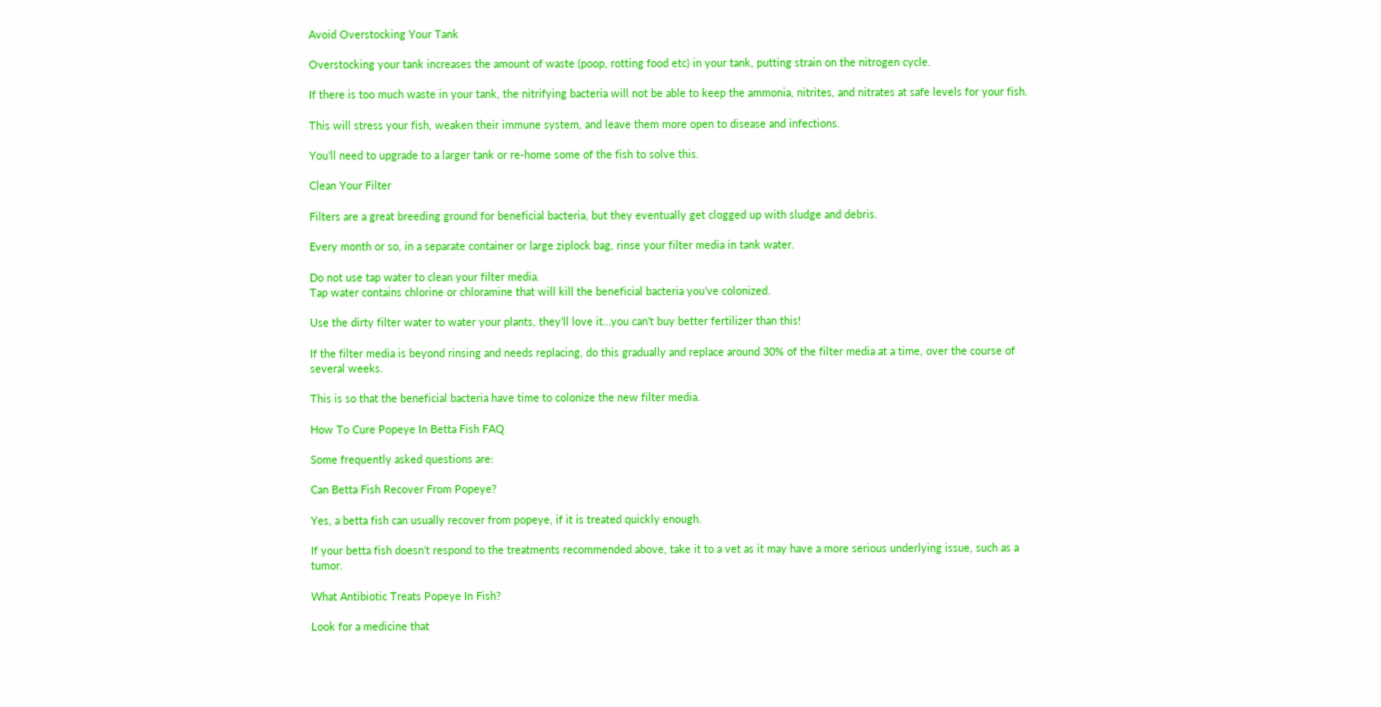Avoid Overstocking Your Tank

Overstocking your tank increases the amount of waste (poop, rotting food etc) in your tank, putting strain on the nitrogen cycle.

If there is too much waste in your tank, the nitrifying bacteria will not be able to keep the ammonia, nitrites, and nitrates at safe levels for your fish.

This will stress your fish, weaken their immune system, and leave them more open to disease and infections.

You’ll need to upgrade to a larger tank or re-home some of the fish to solve this.

Clean Your Filter

Filters are a great breeding ground for beneficial bacteria, but they eventually get clogged up with sludge and debris.

Every month or so, in a separate container or large ziplock bag, rinse your filter media in tank water.

Do not use tap water to clean your filter media.
Tap water contains chlorine or chloramine that will kill the beneficial bacteria you’ve colonized.

Use the dirty filter water to water your plants, they’ll love it…you can’t buy better fertilizer than this!

If the filter media is beyond rinsing and needs replacing, do this gradually and replace around 30% of the filter media at a time, over the course of several weeks.

This is so that the beneficial bacteria have time to colonize the new filter media.

How To Cure Popeye In Betta Fish FAQ

Some frequently asked questions are:

Can Betta Fish Recover From Popeye?

Yes, a betta fish can usually recover from popeye, if it is treated quickly enough.

If your betta fish doesn’t respond to the treatments recommended above, take it to a vet as it may have a more serious underlying issue, such as a tumor.

What Antibiotic Treats Popeye In Fish?

Look for a medicine that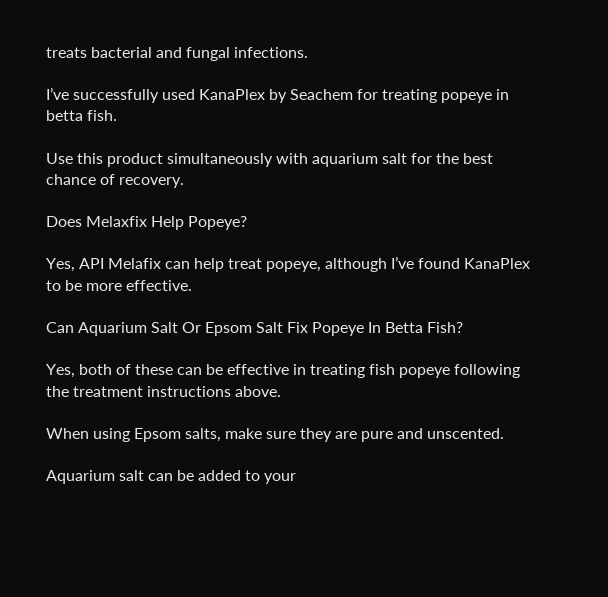treats bacterial and fungal infections.

I’ve successfully used KanaPlex by Seachem for treating popeye in betta fish.

Use this product simultaneously with aquarium salt for the best chance of recovery.

Does Melaxfix Help Popeye?

Yes, API Melafix can help treat popeye, although I’ve found KanaPlex to be more effective.

Can Aquarium Salt Or Epsom Salt Fix Popeye In Betta Fish?

Yes, both of these can be effective in treating fish popeye following the treatment instructions above.

When using Epsom salts, make sure they are pure and unscented.

Aquarium salt can be added to your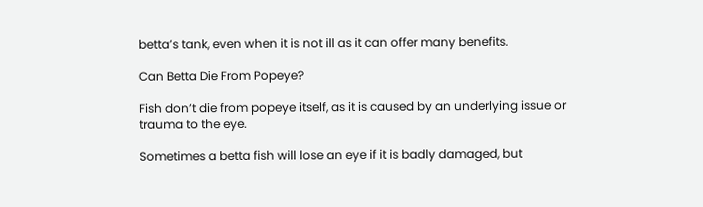betta’s tank, even when it is not ill as it can offer many benefits.

Can Betta Die From Popeye?

Fish don’t die from popeye itself, as it is caused by an underlying issue or trauma to the eye.

Sometimes a betta fish will lose an eye if it is badly damaged, but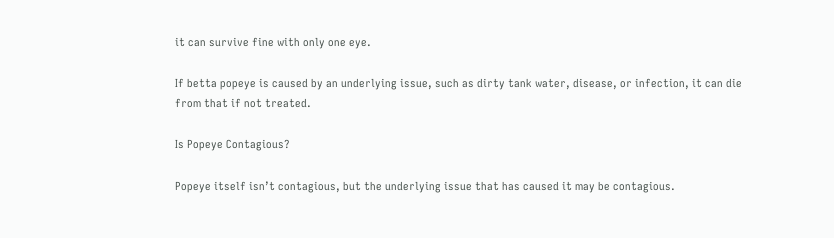it can survive fine with only one eye.

If betta popeye is caused by an underlying issue, such as dirty tank water, disease, or infection, it can die from that if not treated.

Is Popeye Contagious?

Popeye itself isn’t contagious, but the underlying issue that has caused it may be contagious.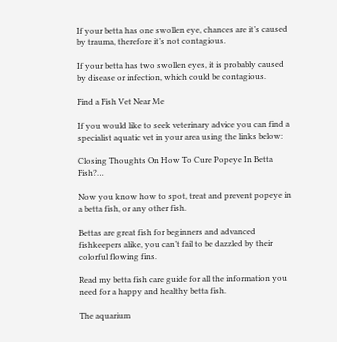If your betta has one swollen eye, chances are it’s caused by trauma, therefore it’s not contagious.

If your betta has two swollen eyes, it is probably caused by disease or infection, which could be contagious.

Find a Fish Vet Near Me

If you would like to seek veterinary advice you can find a specialist aquatic vet in your area using the links below:

Closing Thoughts On How To Cure Popeye In Betta Fish?…

Now you know how to spot, treat and prevent popeye in a betta fish, or any other fish.

Bettas are great fish for beginners and advanced fishkeepers alike, you can’t fail to be dazzled by their colorful flowing fins.

Read my betta fish care guide for all the information you need for a happy and healthy betta fish.

The aquarium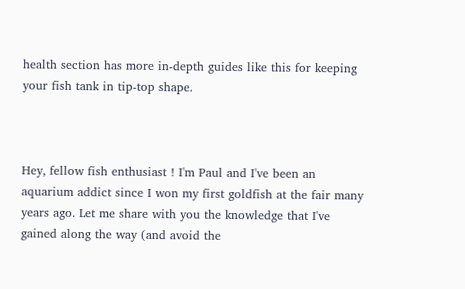health section has more in-depth guides like this for keeping your fish tank in tip-top shape.



Hey, fellow fish enthusiast ! I'm Paul and I've been an aquarium addict since I won my first goldfish at the fair many years ago. Let me share with you the knowledge that I've gained along the way (and avoid the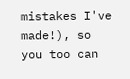mistakes I've made!), so you too can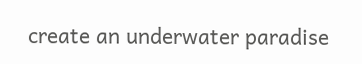create an underwater paradise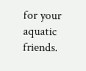for your aquatic friends.